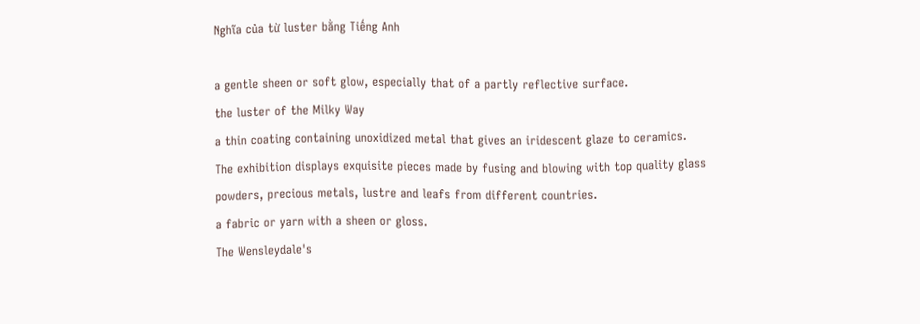Nghĩa của từ luster bằng Tiếng Anh

a gentle sheen or soft glow, especially that of a partly reflective surface.
the luster of the Milky Way
a thin coating containing unoxidized metal that gives an iridescent glaze to ceramics.
The exhibition displays exquisite pieces made by fusing and blowing with top quality glass powders, precious metals, lustre and leafs from different countries.
a fabric or yarn with a sheen or gloss.
The Wensleydale's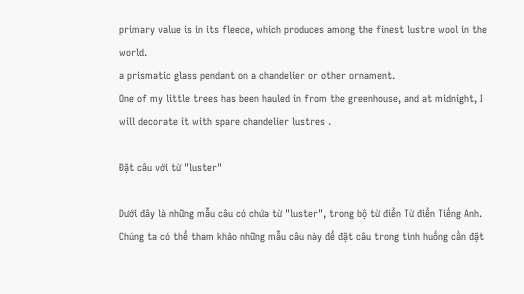primary value is in its fleece, which produces among the finest lustre wool in the world.
a prismatic glass pendant on a chandelier or other ornament.
One of my little trees has been hauled in from the greenhouse, and at midnight, I will decorate it with spare chandelier lustres .

Đặt câu với từ "luster"

Dưới đây là những mẫu câu có chứa từ "luster", trong bộ từ điển Từ điển Tiếng Anh. Chúng ta có thể tham khảo những mẫu câu này để đặt câu trong tình huống cần đặt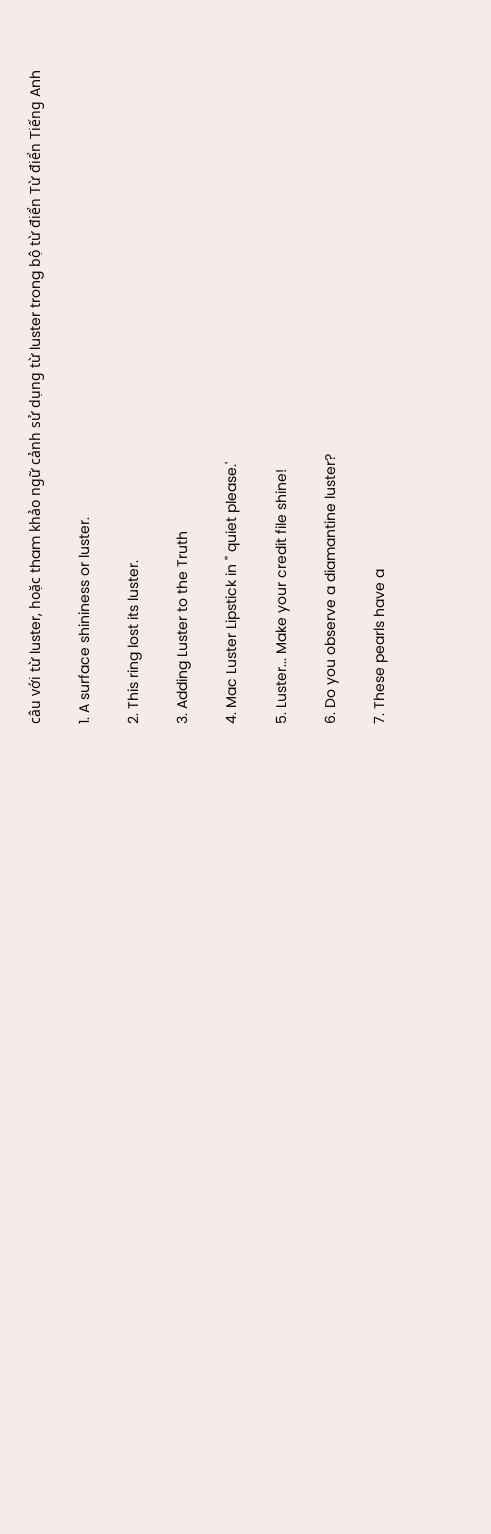câu với từ luster, hoặc tham khảo ngữ cảnh sử dụng từ luster trong bộ từ điển Từ điển Tiếng Anh

1. A surface shininess or luster.

2. This ring lost its luster.

3. Adding Luster to the Truth

4. Mac Luster Lipstick in " quiet please.'

5. Luster... Make your credit file shine!

6. Do you observe a diamantine luster?

7. These pearls have a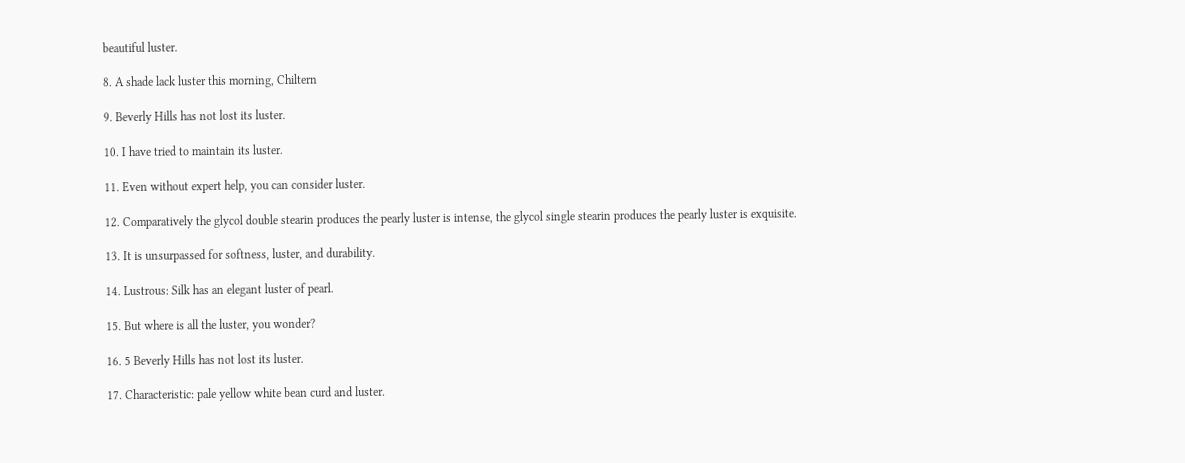beautiful luster.

8. A shade lack luster this morning, Chiltern

9. Beverly Hills has not lost its luster.

10. I have tried to maintain its luster.

11. Even without expert help, you can consider luster.

12. Comparatively the glycol double stearin produces the pearly luster is intense, the glycol single stearin produces the pearly luster is exquisite.

13. It is unsurpassed for softness, luster, and durability.

14. Lustrous: Silk has an elegant luster of pearl.

15. But where is all the luster, you wonder?

16. 5 Beverly Hills has not lost its luster.

17. Characteristic: pale yellow white bean curd and luster.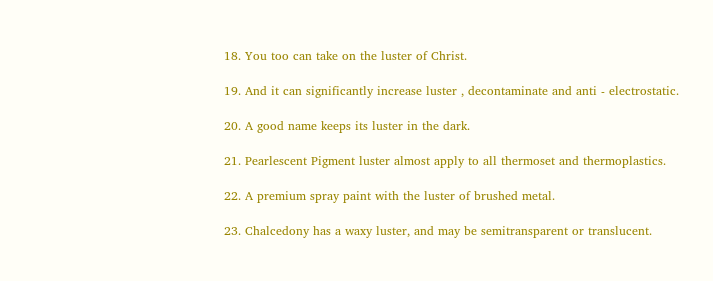18. You too can take on the luster of Christ.

19. And it can significantly increase luster , decontaminate and anti - electrostatic.

20. A good name keeps its luster in the dark.

21. Pearlescent Pigment luster almost apply to all thermoset and thermoplastics.

22. A premium spray paint with the luster of brushed metal.

23. Chalcedony has a waxy luster, and may be semitransparent or translucent.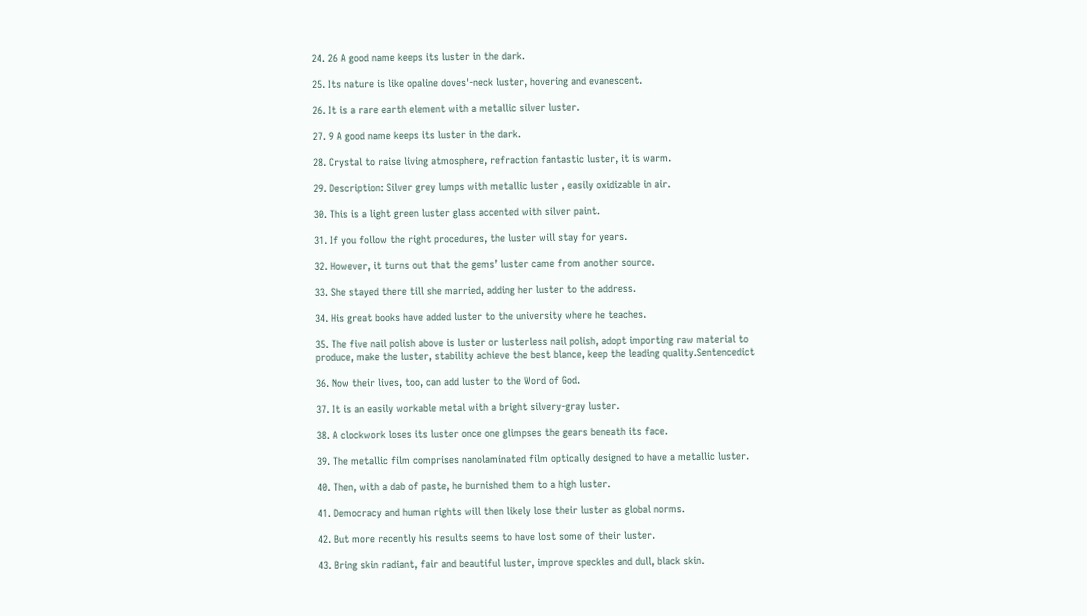24. 26 A good name keeps its luster in the dark.

25. Its nature is like opaline doves'-neck luster, hovering and evanescent.

26. It is a rare earth element with a metallic silver luster.

27. 9 A good name keeps its luster in the dark.

28. Crystal to raise living atmosphere, refraction fantastic luster, it is warm.

29. Description: Silver grey lumps with metallic luster , easily oxidizable in air.

30. This is a light green luster glass accented with silver paint.

31. If you follow the right procedures, the luster will stay for years.

32. However, it turns out that the gems’ luster came from another source.

33. She stayed there till she married, adding her luster to the address.

34. His great books have added luster to the university where he teaches.

35. The five nail polish above is luster or lusterless nail polish, adopt importing raw material to produce, make the luster, stability achieve the best blance, keep the leading quality.Sentencedict

36. Now their lives, too, can add luster to the Word of God.

37. It is an easily workable metal with a bright silvery-gray luster.

38. A clockwork loses its luster once one glimpses the gears beneath its face.

39. The metallic film comprises nanolaminated film optically designed to have a metallic luster.

40. Then, with a dab of paste, he burnished them to a high luster.

41. Democracy and human rights will then likely lose their luster as global norms.

42. But more recently his results seems to have lost some of their luster.

43. Bring skin radiant, fair and beautiful luster, improve speckles and dull, black skin.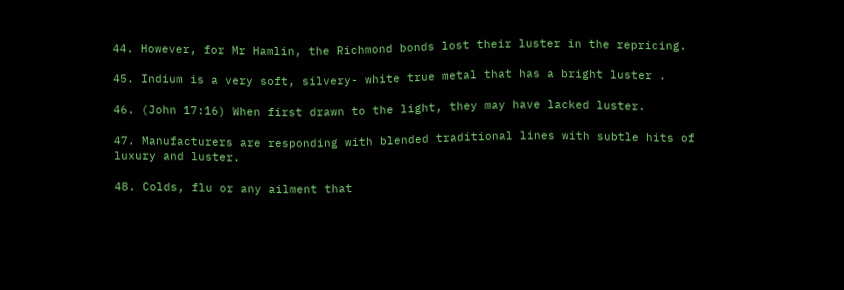44. However, for Mr Hamlin, the Richmond bonds lost their luster in the repricing.

45. Indium is a very soft, silvery- white true metal that has a bright luster .

46. (John 17:16) When first drawn to the light, they may have lacked luster.

47. Manufacturers are responding with blended traditional lines with subtle hits of luxury and luster.

48. Colds, flu or any ailment that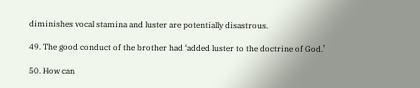diminishes vocal stamina and luster are potentially disastrous.

49. The good conduct of the brother had ‘added luster to the doctrine of God.’

50. How can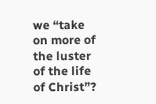we “take on more of the luster of the life of Christ”?